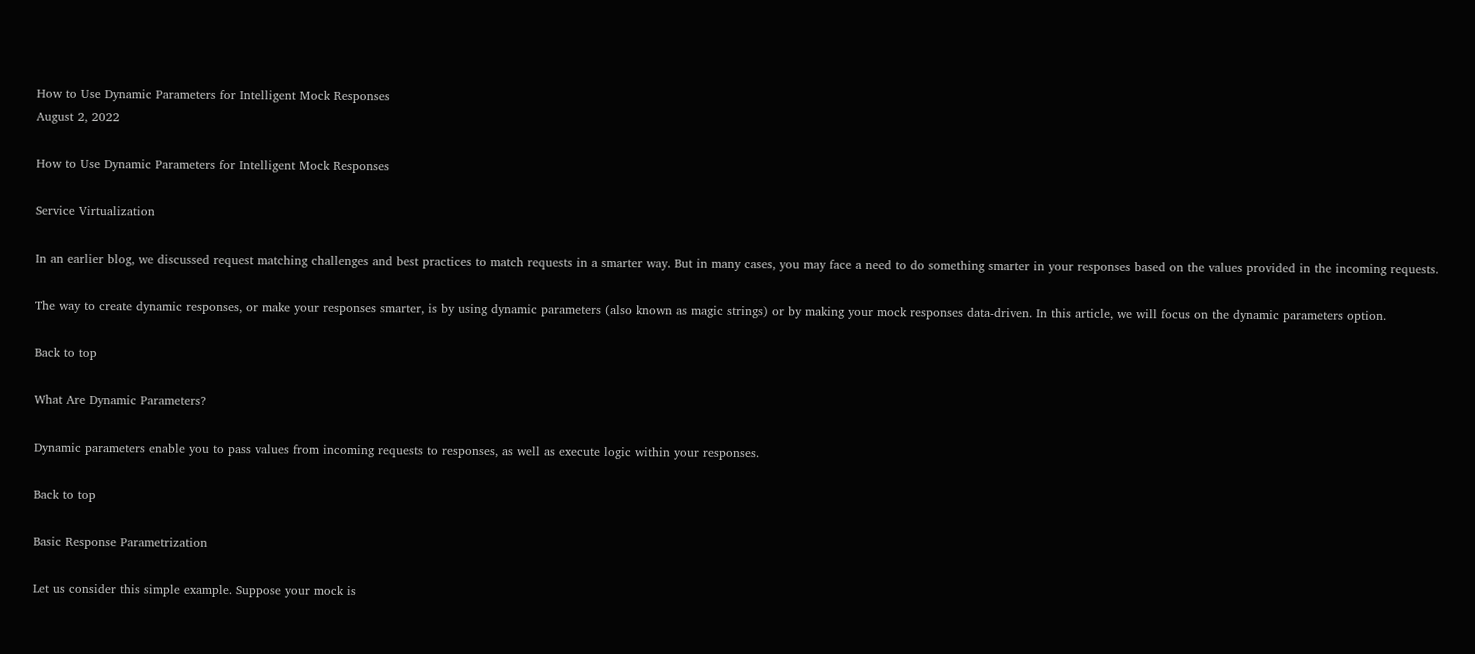How to Use Dynamic Parameters for Intelligent Mock Responses
August 2, 2022

How to Use Dynamic Parameters for Intelligent Mock Responses

Service Virtualization

In an earlier blog, we discussed request matching challenges and best practices to match requests in a smarter way. But in many cases, you may face a need to do something smarter in your responses based on the values provided in the incoming requests.

The way to create dynamic responses, or make your responses smarter, is by using dynamic parameters (also known as magic strings) or by making your mock responses data-driven. In this article, we will focus on the dynamic parameters option.

Back to top

What Are Dynamic Parameters?

Dynamic parameters enable you to pass values from incoming requests to responses, as well as execute logic within your responses.

Back to top

Basic Response Parametrization

Let us consider this simple example. Suppose your mock is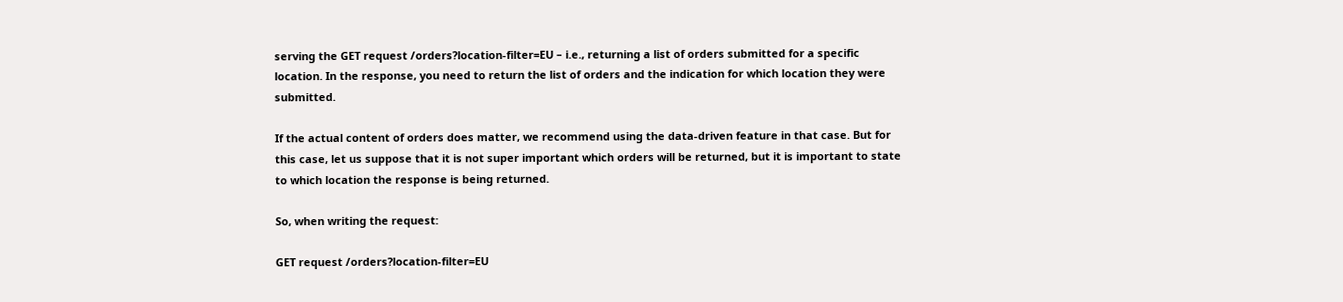serving the GET request /orders?location-filter=EU – i.e., returning a list of orders submitted for a specific location. In the response, you need to return the list of orders and the indication for which location they were submitted.

If the actual content of orders does matter, we recommend using the data-driven feature in that case. But for this case, let us suppose that it is not super important which orders will be returned, but it is important to state to which location the response is being returned.

So, when writing the request:

GET request /orders?location-filter=EU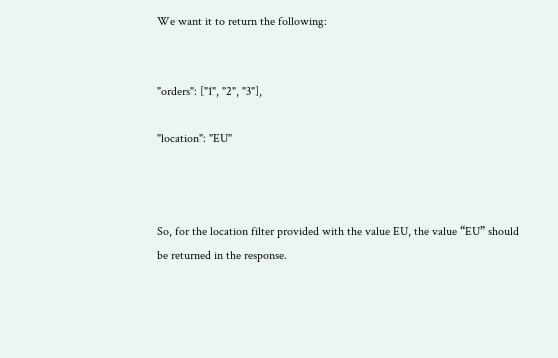We want it to return the following:


"orders": ["1", "2", "3"],

"location": "EU"



So, for the location filter provided with the value EU, the value “EU” should be returned in the response.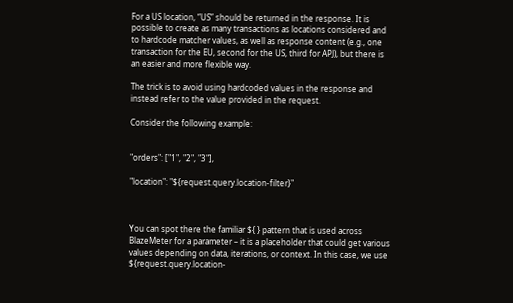For a US location, “US” should be returned in the response. It is possible to create as many transactions as locations considered and to hardcode matcher values, as well as response content (e.g., one transaction for the EU, second for the US, third for APJ), but there is an easier and more flexible way.

The trick is to avoid using hardcoded values in the response and instead refer to the value provided in the request.

Consider the following example:


"orders": ["1", "2", "3"],

"location": "${request.query.location-filter}"



You can spot there the familiar ${ } pattern that is used across BlazeMeter for a parameter – it is a placeholder that could get various values depending on data, iterations, or context. In this case, we use ${request.query.location-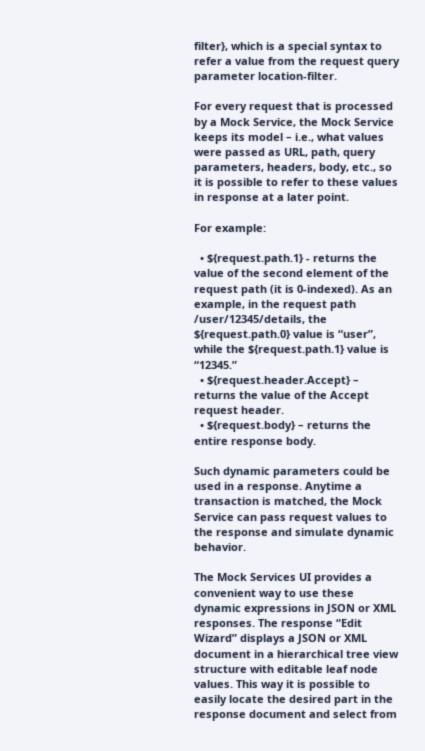filter}, which is a special syntax to refer a value from the request query parameter location-filter.

For every request that is processed by a Mock Service, the Mock Service keeps its model – i.e., what values were passed as URL, path, query parameters, headers, body, etc., so it is possible to refer to these values in response at a later point.

For example:

  • ${request.path.1} - returns the value of the second element of the request path (it is 0-indexed). As an example, in the request path /user/12345/details, the ${request.path.0} value is “user”, while the ${request.path.1} value is “12345.”
  • ${request.header.Accept} – returns the value of the Accept request header.
  • ${request.body} – returns the entire response body.

Such dynamic parameters could be used in a response. Anytime a transaction is matched, the Mock Service can pass request values to the response and simulate dynamic behavior.

The Mock Services UI provides a convenient way to use these dynamic expressions in JSON or XML responses. The response “Edit Wizard” displays a JSON or XML document in a hierarchical tree view structure with editable leaf node values. This way it is possible to easily locate the desired part in the response document and select from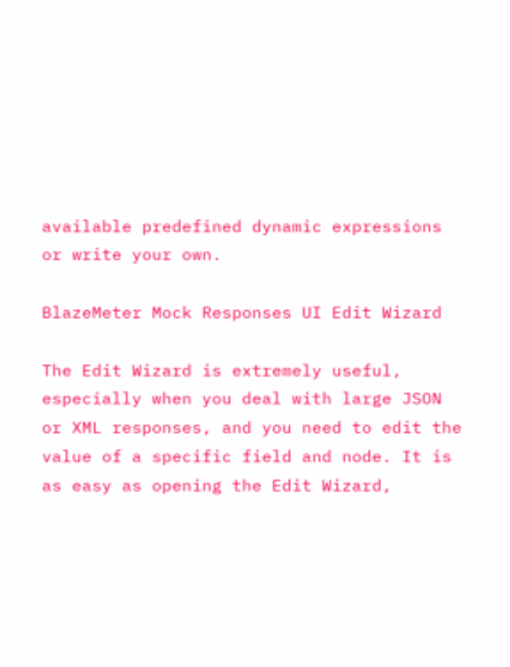available predefined dynamic expressions or write your own.

BlazeMeter Mock Responses UI Edit Wizard

The Edit Wizard is extremely useful, especially when you deal with large JSON or XML responses, and you need to edit the value of a specific field and node. It is as easy as opening the Edit Wizard,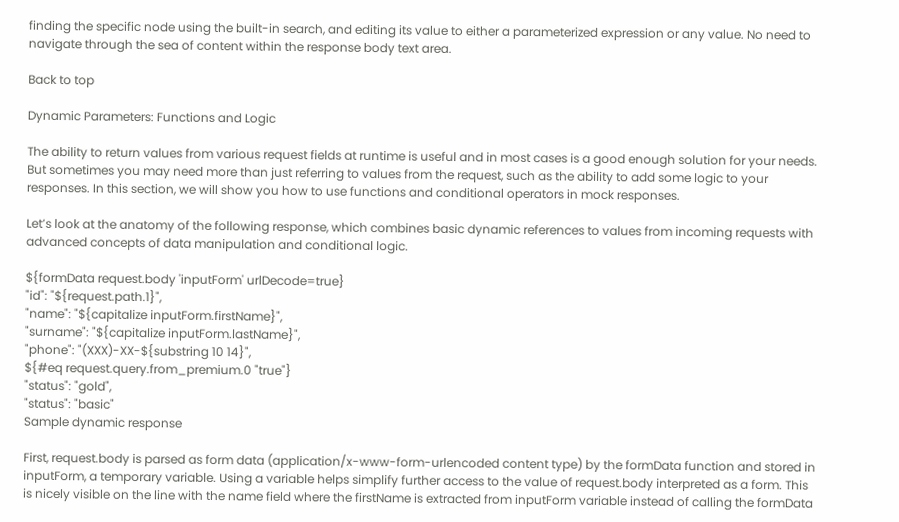finding the specific node using the built-in search, and editing its value to either a parameterized expression or any value. No need to navigate through the sea of content within the response body text area.

Back to top

Dynamic Parameters: Functions and Logic

The ability to return values from various request fields at runtime is useful and in most cases is a good enough solution for your needs. But sometimes you may need more than just referring to values from the request, such as the ability to add some logic to your responses. In this section, we will show you how to use functions and conditional operators in mock responses.

Let’s look at the anatomy of the following response, which combines basic dynamic references to values from incoming requests with advanced concepts of data manipulation and conditional logic.

${formData request.body 'inputForm' urlDecode=true}
"id": "${request.path.1}",
"name": "${capitalize inputForm.firstName}",
"surname": "${capitalize inputForm.lastName}",
"phone": "(XXX)-XX-${substring 10 14}",
${#eq request.query.from_premium.0 "true"}
"status": "gold",
"status": "basic"
Sample dynamic response

First, request.body is parsed as form data (application/x-www-form-urlencoded content type) by the formData function and stored in inputForm, a temporary variable. Using a variable helps simplify further access to the value of request.body interpreted as a form. This is nicely visible on the line with the name field where the firstName is extracted from inputForm variable instead of calling the formData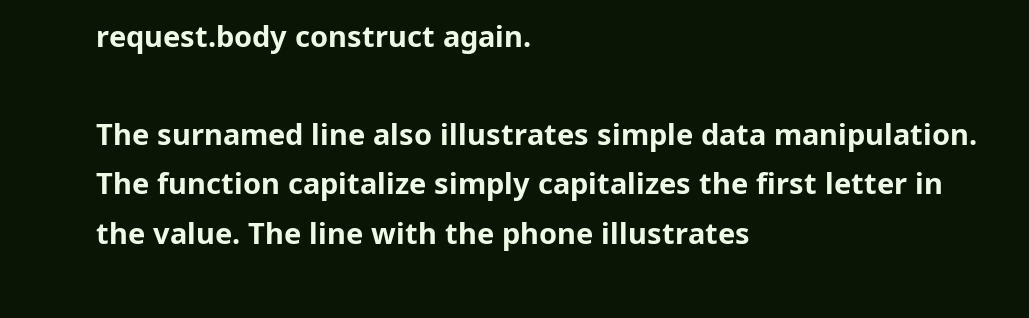request.body construct again.

The surnamed line also illustrates simple data manipulation. The function capitalize simply capitalizes the first letter in the value. The line with the phone illustrates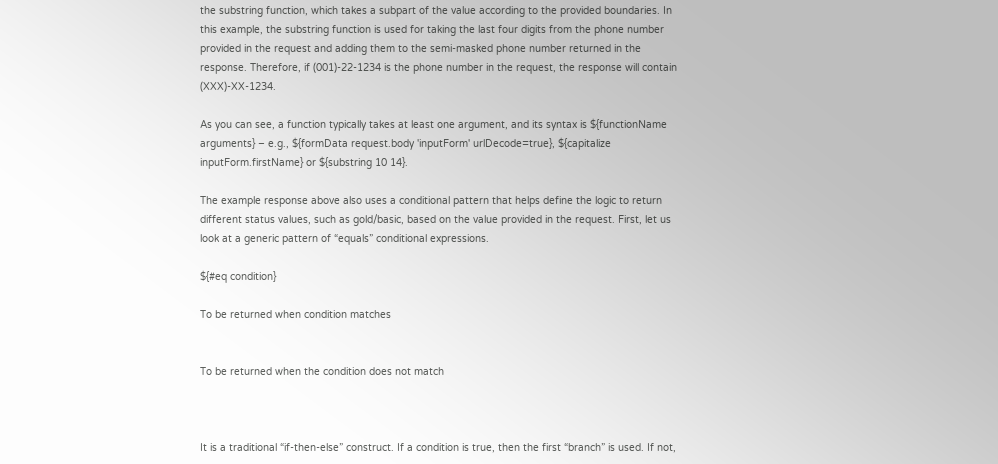the substring function, which takes a subpart of the value according to the provided boundaries. In this example, the substring function is used for taking the last four digits from the phone number provided in the request and adding them to the semi-masked phone number returned in the response. Therefore, if (001)-22-1234 is the phone number in the request, the response will contain (XXX)-XX-1234.

As you can see, a function typically takes at least one argument, and its syntax is ${functionName arguments} – e.g., ${formData request.body 'inputForm' urlDecode=true}, ${capitalize inputForm.firstName} or ${substring 10 14}.

The example response above also uses a conditional pattern that helps define the logic to return different status values, such as gold/basic, based on the value provided in the request. First, let us look at a generic pattern of “equals” conditional expressions.

${#eq condition}

To be returned when condition matches


To be returned when the condition does not match



It is a traditional “if-then-else” construct. If a condition is true, then the first “branch” is used. If not,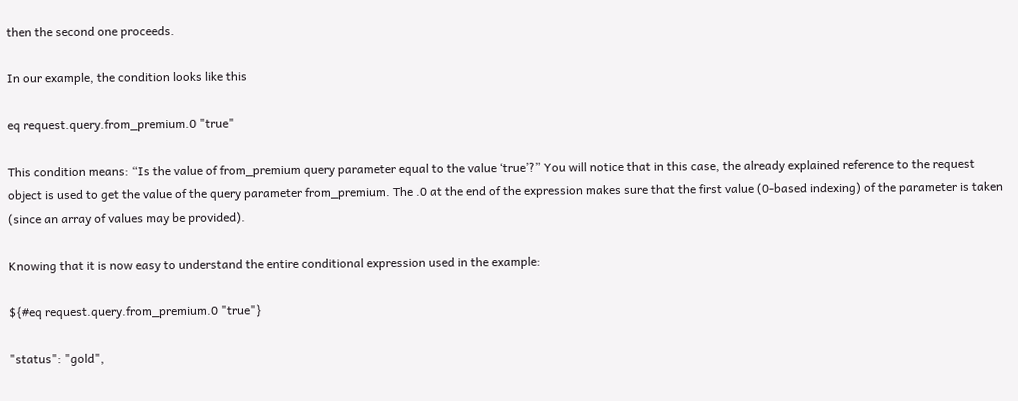then the second one proceeds.

In our example, the condition looks like this

eq request.query.from_premium.0 "true"

This condition means: “Is the value of from_premium query parameter equal to the value ‘true’?” You will notice that in this case, the already explained reference to the request object is used to get the value of the query parameter from_premium. The .0 at the end of the expression makes sure that the first value (0-based indexing) of the parameter is taken (since an array of values may be provided).

Knowing that it is now easy to understand the entire conditional expression used in the example:

${#eq request.query.from_premium.0 "true"}

"status": "gold",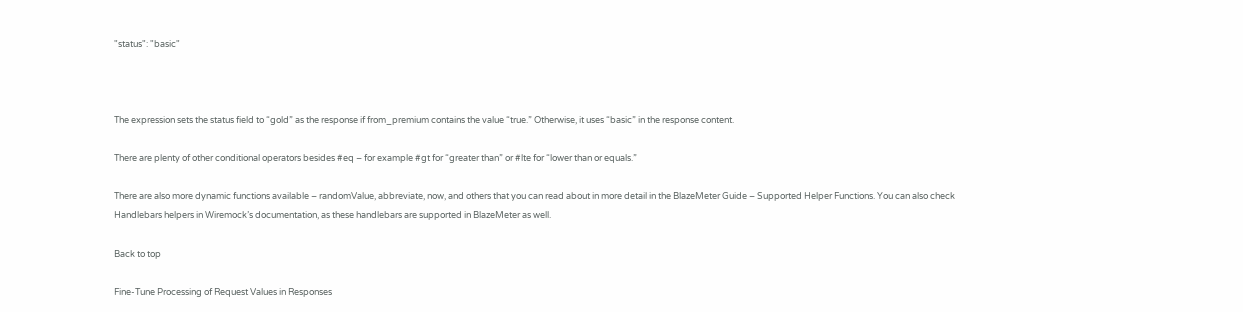"status": "basic"



The expression sets the status field to “gold” as the response if from_premium contains the value “true.” Otherwise, it uses “basic” in the response content.

There are plenty of other conditional operators besides #eq – for example #gt for “greater than” or #lte for “lower than or equals.”

There are also more dynamic functions available – randomValue, abbreviate, now, and others that you can read about in more detail in the BlazeMeter Guide – Supported Helper Functions. You can also check Handlebars helpers in Wiremock’s documentation, as these handlebars are supported in BlazeMeter as well.

Back to top

Fine-Tune Processing of Request Values in Responses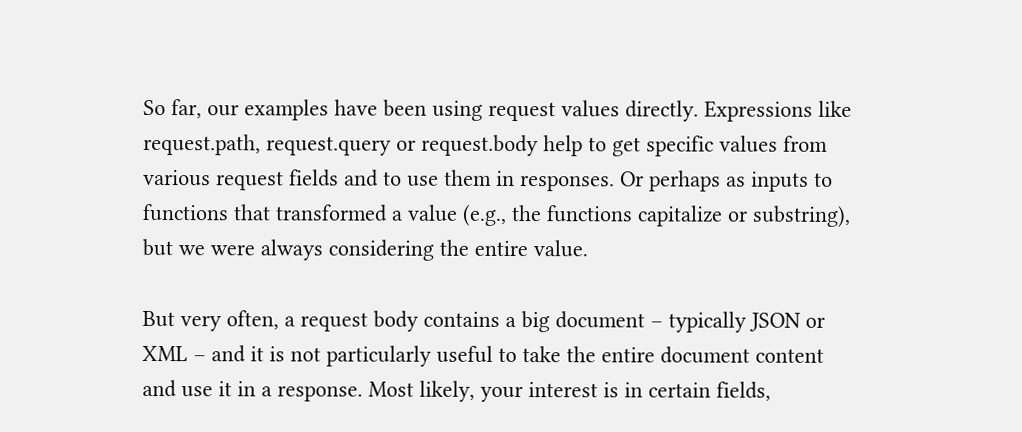So far, our examples have been using request values directly. Expressions like request.path, request.query or request.body help to get specific values from various request fields and to use them in responses. Or perhaps as inputs to functions that transformed a value (e.g., the functions capitalize or substring), but we were always considering the entire value.

But very often, a request body contains a big document – typically JSON or XML – and it is not particularly useful to take the entire document content and use it in a response. Most likely, your interest is in certain fields,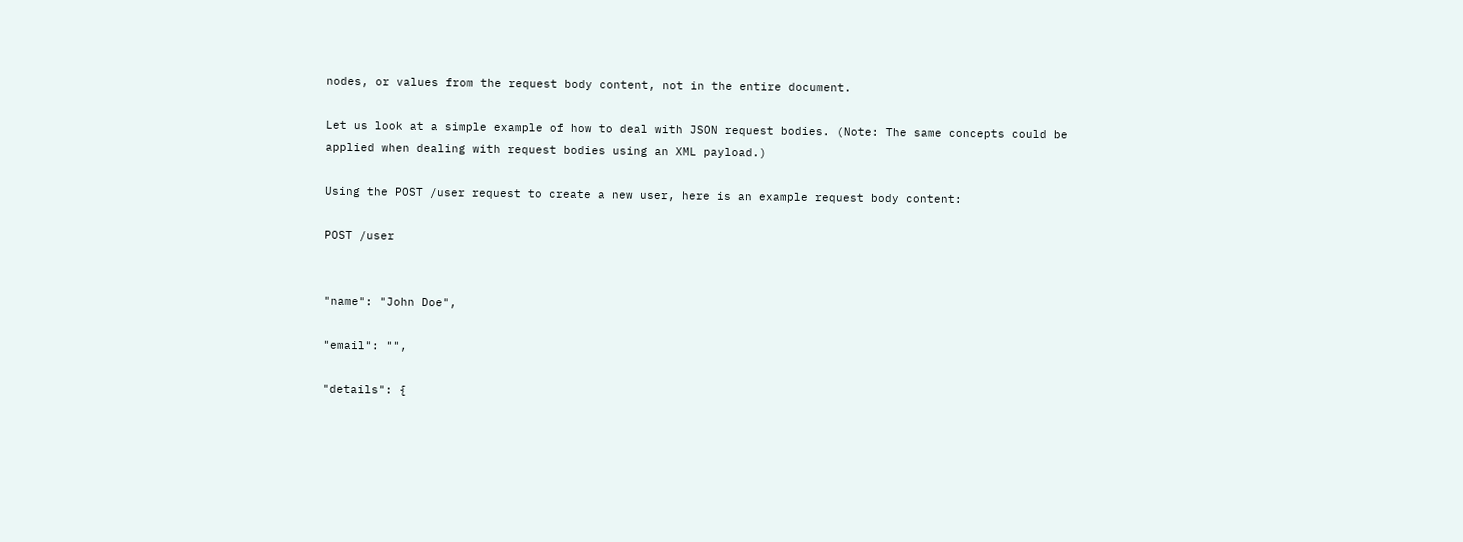nodes, or values from the request body content, not in the entire document.

Let us look at a simple example of how to deal with JSON request bodies. (Note: The same concepts could be applied when dealing with request bodies using an XML payload.)

Using the POST /user request to create a new user, here is an example request body content:

POST /user


"name": "John Doe",

"email": "",

"details": {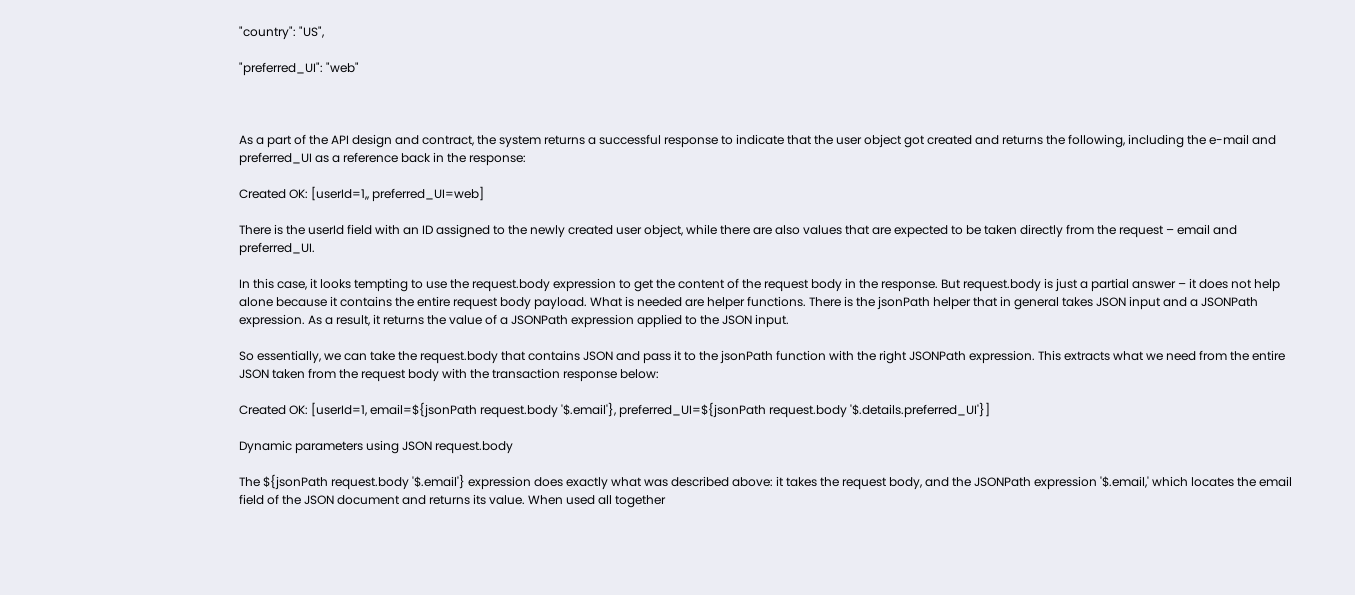"country": "US",

"preferred_UI": "web"



As a part of the API design and contract, the system returns a successful response to indicate that the user object got created and returns the following, including the e-mail and preferred_UI as a reference back in the response:

Created OK: [userId=1,, preferred_UI=web]

There is the userId field with an ID assigned to the newly created user object, while there are also values that are expected to be taken directly from the request – email and preferred_UI.

In this case, it looks tempting to use the request.body expression to get the content of the request body in the response. But request.body is just a partial answer – it does not help alone because it contains the entire request body payload. What is needed are helper functions. There is the jsonPath helper that in general takes JSON input and a JSONPath expression. As a result, it returns the value of a JSONPath expression applied to the JSON input.

So essentially, we can take the request.body that contains JSON and pass it to the jsonPath function with the right JSONPath expression. This extracts what we need from the entire JSON taken from the request body with the transaction response below:

Created OK: [userId=1, email=${jsonPath request.body '$.email'}, preferred_UI=${jsonPath request.body '$.details.preferred_UI'}]

Dynamic parameters using JSON request.body

The ${jsonPath request.body '$.email'} expression does exactly what was described above: it takes the request body, and the JSONPath expression '$.email,' which locates the email field of the JSON document and returns its value. When used all together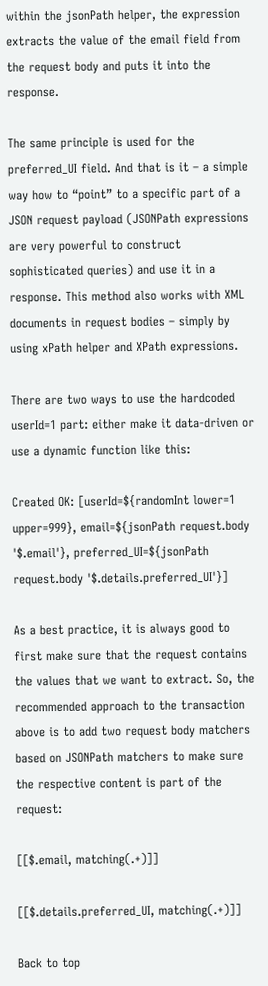within the jsonPath helper, the expression extracts the value of the email field from the request body and puts it into the response.

The same principle is used for the preferred_UI field. And that is it – a simple way how to “point” to a specific part of a JSON request payload (JSONPath expressions are very powerful to construct sophisticated queries) and use it in a response. This method also works with XML documents in request bodies – simply by using xPath helper and XPath expressions.

There are two ways to use the hardcoded userId=1 part: either make it data-driven or use a dynamic function like this:

Created OK: [userId=${randomInt lower=1 upper=999}, email=${jsonPath request.body '$.email'}, preferred_UI=${jsonPath request.body '$.details.preferred_UI'}]

As a best practice, it is always good to first make sure that the request contains the values that we want to extract. So, the recommended approach to the transaction above is to add two request body matchers based on JSONPath matchers to make sure the respective content is part of the request:

[[$.email, matching(.+)]]

[[$.details.preferred_UI, matching(.+)]]

Back to top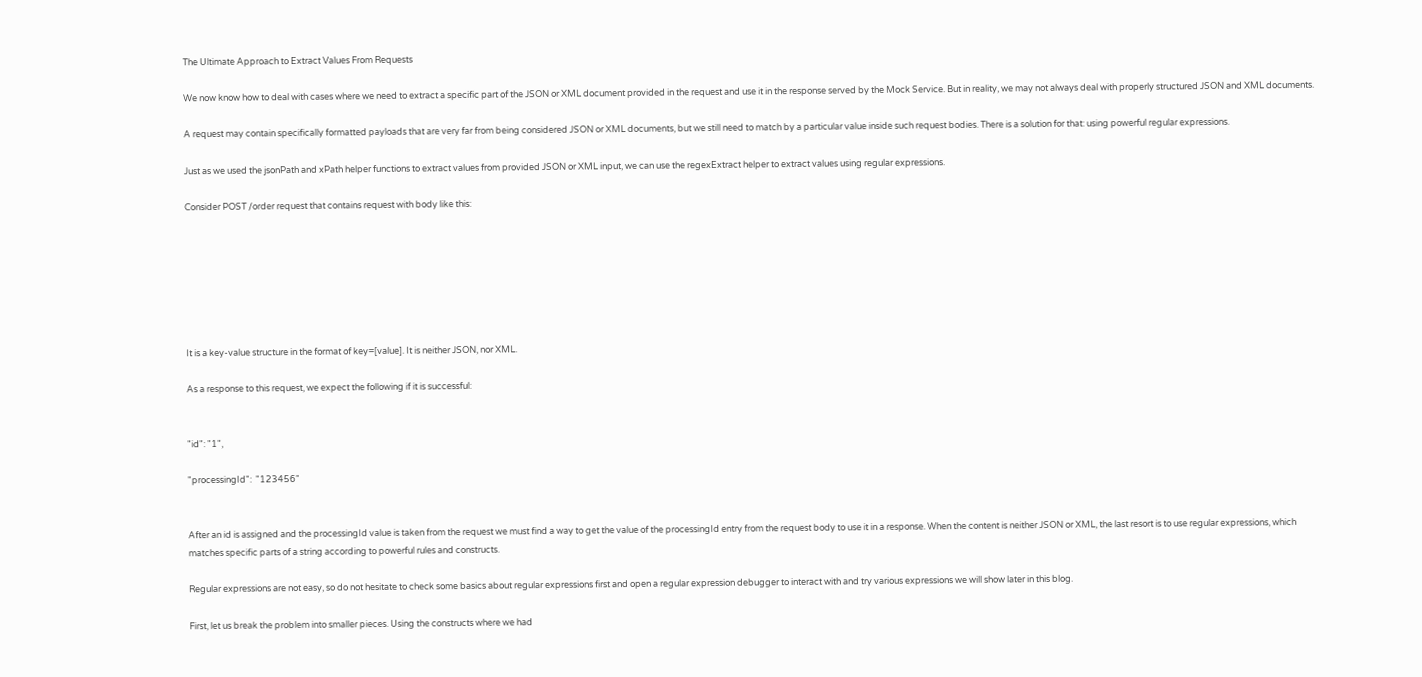The Ultimate Approach to Extract Values From Requests

We now know how to deal with cases where we need to extract a specific part of the JSON or XML document provided in the request and use it in the response served by the Mock Service. But in reality, we may not always deal with properly structured JSON and XML documents.

A request may contain specifically formatted payloads that are very far from being considered JSON or XML documents, but we still need to match by a particular value inside such request bodies. There is a solution for that: using powerful regular expressions.

Just as we used the jsonPath and xPath helper functions to extract values from provided JSON or XML input, we can use the regexExtract helper to extract values using regular expressions.

Consider POST /order request that contains request with body like this:







It is a key-value structure in the format of key=[value]. It is neither JSON, nor XML.

As a response to this request, we expect the following if it is successful:


"id": "1",

"processingId":  "123456"


After an id is assigned and the processingId value is taken from the request we must find a way to get the value of the processingId entry from the request body to use it in a response. When the content is neither JSON or XML, the last resort is to use regular expressions, which matches specific parts of a string according to powerful rules and constructs.

Regular expressions are not easy, so do not hesitate to check some basics about regular expressions first and open a regular expression debugger to interact with and try various expressions we will show later in this blog.

First, let us break the problem into smaller pieces. Using the constructs where we had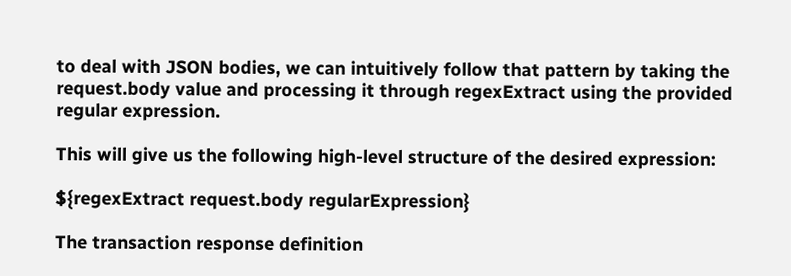to deal with JSON bodies, we can intuitively follow that pattern by taking the request.body value and processing it through regexExtract using the provided regular expression.

This will give us the following high-level structure of the desired expression:

${regexExtract request.body regularExpression}

The transaction response definition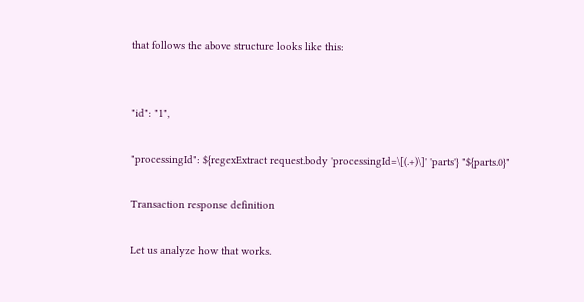that follows the above structure looks like this:


"id": "1",

"processingId": ${regexExtract request.body 'processingId=\[(.+)\]' 'parts'} "${parts.0}"

Transaction response definition

Let us analyze how that works.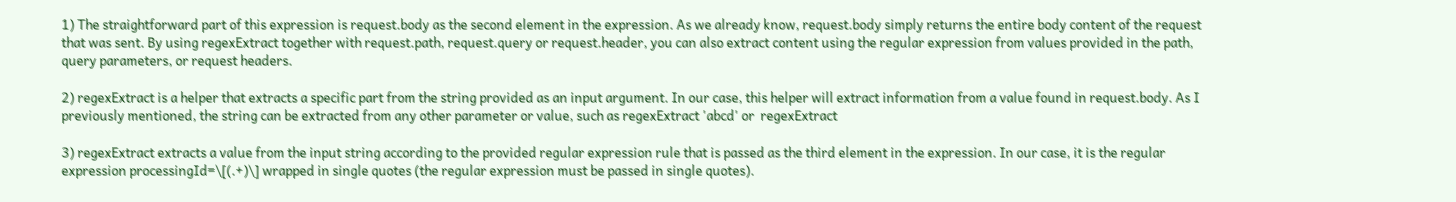1) The straightforward part of this expression is request.body as the second element in the expression. As we already know, request.body simply returns the entire body content of the request that was sent. By using regexExtract together with request.path, request.query or request.header, you can also extract content using the regular expression from values provided in the path, query parameters, or request headers.

2) regexExtract is a helper that extracts a specific part from the string provided as an input argument. In our case, this helper will extract information from a value found in request.body. As I previously mentioned, the string can be extracted from any other parameter or value, such as regexExtract 'abcd' or  regexExtract

3) regexExtract extracts a value from the input string according to the provided regular expression rule that is passed as the third element in the expression. In our case, it is the regular expression processingId=\[(.+)\] wrapped in single quotes (the regular expression must be passed in single quotes).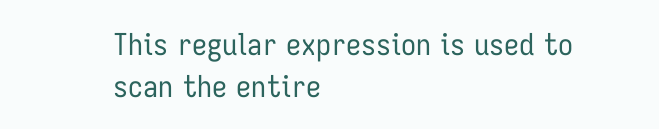This regular expression is used to scan the entire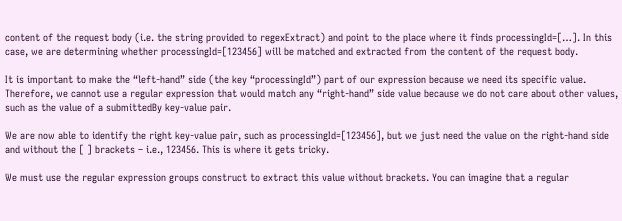content of the request body (i.e. the string provided to regexExtract) and point to the place where it finds processingId=[…]. In this case, we are determining whether processingId=[123456] will be matched and extracted from the content of the request body.

It is important to make the “left-hand” side (the key “processingId”) part of our expression because we need its specific value. Therefore, we cannot use a regular expression that would match any “right-hand” side value because we do not care about other values, such as the value of a submittedBy key-value pair.

We are now able to identify the right key-value pair, such as processingId=[123456], but we just need the value on the right-hand side and without the [ ] brackets – i.e., 123456. This is where it gets tricky.

We must use the regular expression groups construct to extract this value without brackets. You can imagine that a regular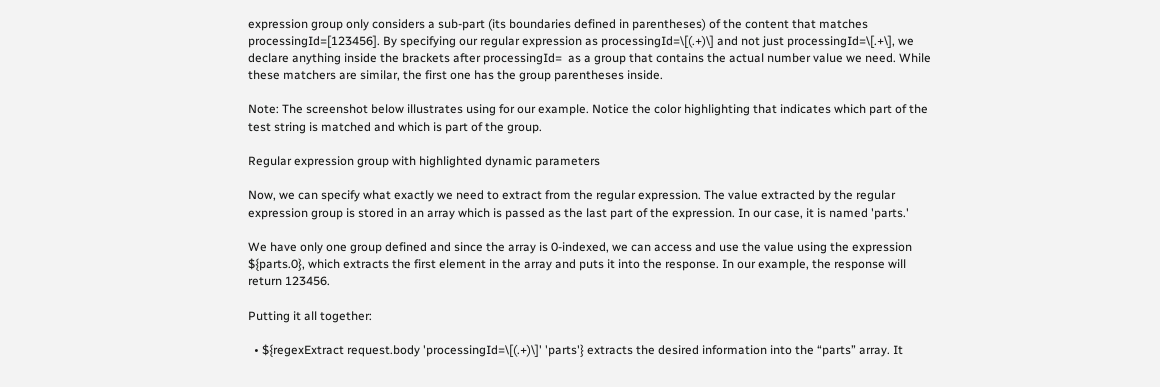expression group only considers a sub-part (its boundaries defined in parentheses) of the content that matches processingId=[123456]. By specifying our regular expression as processingId=\[(.+)\] and not just processingId=\[.+\], we declare anything inside the brackets after processingId=  as a group that contains the actual number value we need. While these matchers are similar, the first one has the group parentheses inside.

Note: The screenshot below illustrates using for our example. Notice the color highlighting that indicates which part of the test string is matched and which is part of the group.

Regular expression group with highlighted dynamic parameters

Now, we can specify what exactly we need to extract from the regular expression. The value extracted by the regular expression group is stored in an array which is passed as the last part of the expression. In our case, it is named 'parts.'

We have only one group defined and since the array is 0-indexed, we can access and use the value using the expression ${parts.0}, which extracts the first element in the array and puts it into the response. In our example, the response will return 123456.

Putting it all together:

  • ${regexExtract request.body 'processingId=\[(.+)\]' 'parts'} extracts the desired information into the “parts” array. It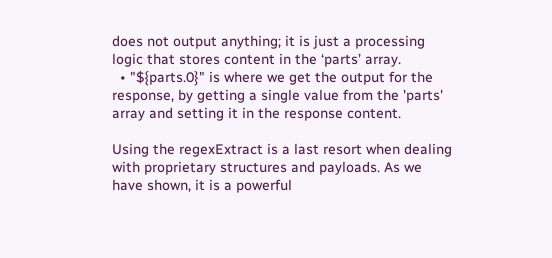does not output anything; it is just a processing logic that stores content in the ‘parts’ array.
  • "${parts.0}" is where we get the output for the response, by getting a single value from the 'parts' array and setting it in the response content.

Using the regexExtract is a last resort when dealing with proprietary structures and payloads. As we have shown, it is a powerful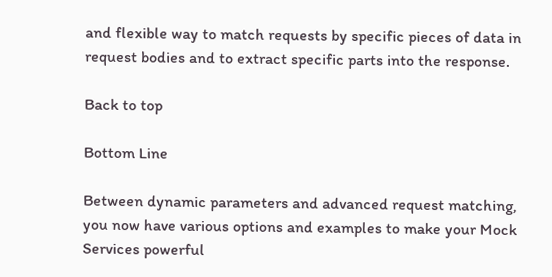and flexible way to match requests by specific pieces of data in request bodies and to extract specific parts into the response.

Back to top

Bottom Line

Between dynamic parameters and advanced request matching, you now have various options and examples to make your Mock Services powerful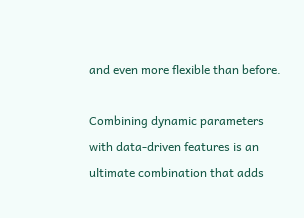and even more flexible than before.

Combining dynamic parameters with data-driven features is an ultimate combination that adds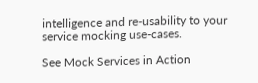intelligence and re-usability to your service mocking use-cases.

See Mock Services in Action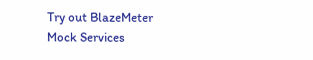Try out BlazeMeter Mock Services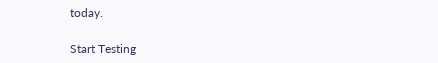today.

Start Testing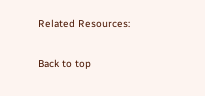Related Resources:

Back to top